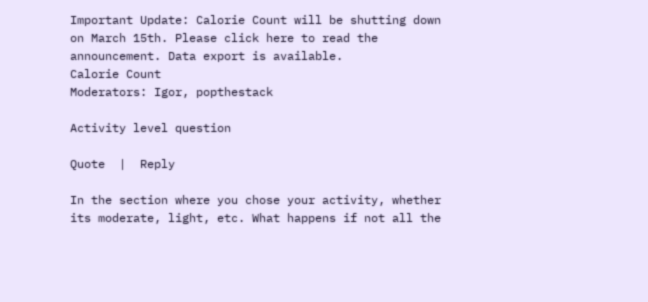Important Update: Calorie Count will be shutting down on March 15th. Please click here to read the announcement. Data export is available.
Calorie Count
Moderators: Igor, popthestack

Activity level question

Quote  |  Reply

In the section where you chose your activity, whether its moderate, light, etc. What happens if not all the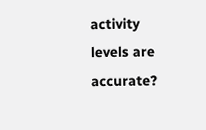activity levels are accurate?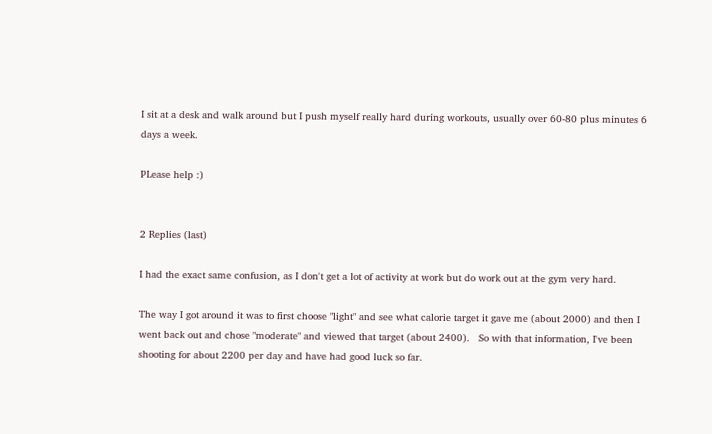I sit at a desk and walk around but I push myself really hard during workouts, usually over 60-80 plus minutes 6 days a week.

PLease help :)


2 Replies (last)

I had the exact same confusion, as I don't get a lot of activity at work but do work out at the gym very hard.

The way I got around it was to first choose "light" and see what calorie target it gave me (about 2000) and then I went back out and chose "moderate" and viewed that target (about 2400).   So with that information, I've been shooting for about 2200 per day and have had good luck so far.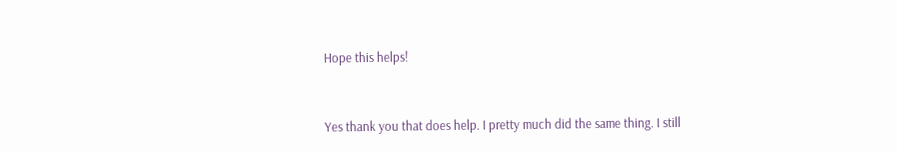Hope this helps!



Yes thank you that does help. I pretty much did the same thing. I still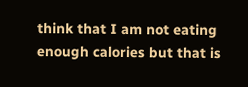think that I am not eating enough calories but that is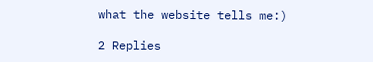what the website tells me:)

2 Replies